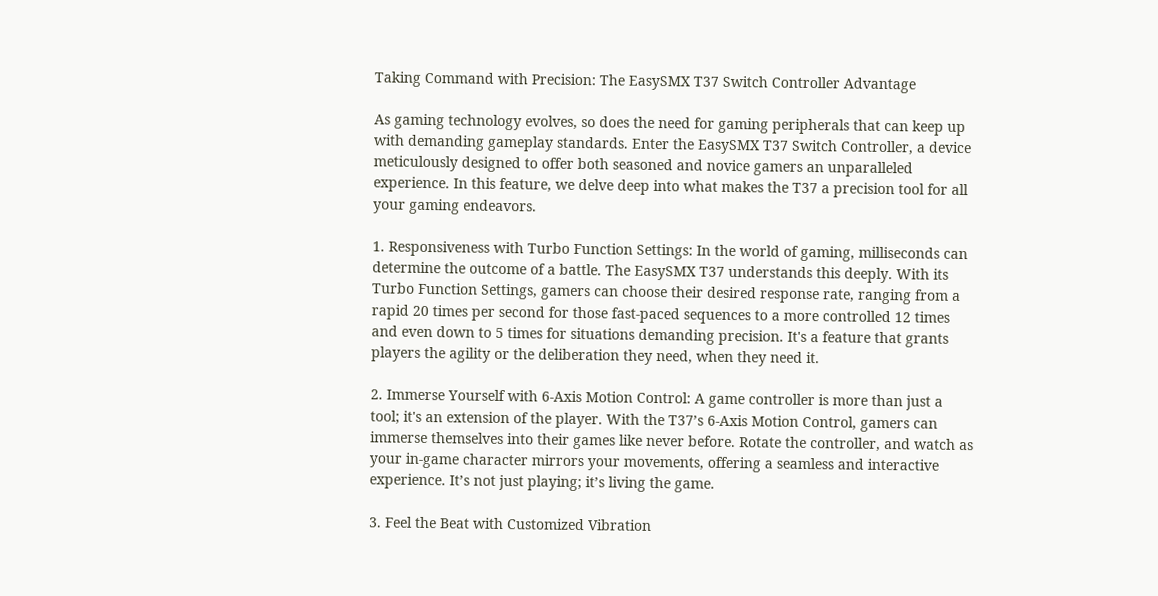Taking Command with Precision: The EasySMX T37 Switch Controller Advantage

As gaming technology evolves, so does the need for gaming peripherals that can keep up with demanding gameplay standards. Enter the EasySMX T37 Switch Controller, a device meticulously designed to offer both seasoned and novice gamers an unparalleled experience. In this feature, we delve deep into what makes the T37 a precision tool for all your gaming endeavors.

1. Responsiveness with Turbo Function Settings: In the world of gaming, milliseconds can determine the outcome of a battle. The EasySMX T37 understands this deeply. With its Turbo Function Settings, gamers can choose their desired response rate, ranging from a rapid 20 times per second for those fast-paced sequences to a more controlled 12 times and even down to 5 times for situations demanding precision. It's a feature that grants players the agility or the deliberation they need, when they need it.

2. Immerse Yourself with 6-Axis Motion Control: A game controller is more than just a tool; it's an extension of the player. With the T37’s 6-Axis Motion Control, gamers can immerse themselves into their games like never before. Rotate the controller, and watch as your in-game character mirrors your movements, offering a seamless and interactive experience. It’s not just playing; it’s living the game.

3. Feel the Beat with Customized Vibration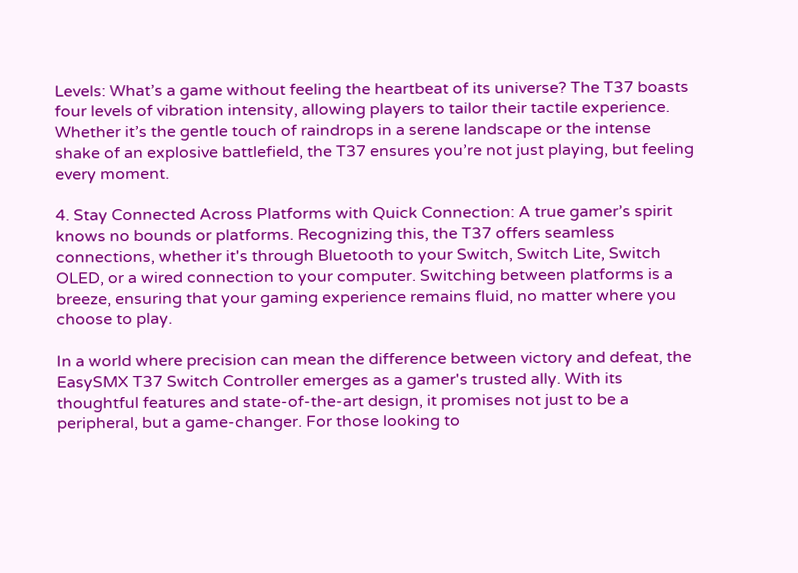Levels: What’s a game without feeling the heartbeat of its universe? The T37 boasts four levels of vibration intensity, allowing players to tailor their tactile experience. Whether it’s the gentle touch of raindrops in a serene landscape or the intense shake of an explosive battlefield, the T37 ensures you’re not just playing, but feeling every moment.

4. Stay Connected Across Platforms with Quick Connection: A true gamer’s spirit knows no bounds or platforms. Recognizing this, the T37 offers seamless connections, whether it's through Bluetooth to your Switch, Switch Lite, Switch OLED, or a wired connection to your computer. Switching between platforms is a breeze, ensuring that your gaming experience remains fluid, no matter where you choose to play.

In a world where precision can mean the difference between victory and defeat, the EasySMX T37 Switch Controller emerges as a gamer's trusted ally. With its thoughtful features and state-of-the-art design, it promises not just to be a peripheral, but a game-changer. For those looking to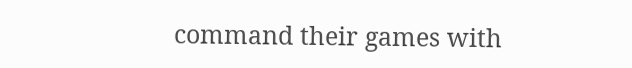command their games with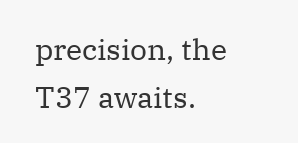precision, the T37 awaits.